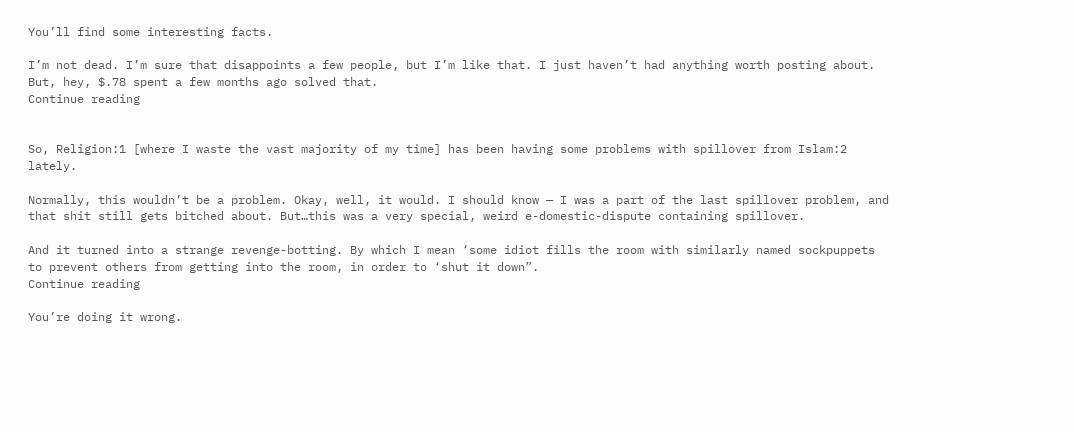You’ll find some interesting facts.

I’m not dead. I’m sure that disappoints a few people, but I’m like that. I just haven’t had anything worth posting about. But, hey, $.78 spent a few months ago solved that.
Continue reading


So, Religion:1 [where I waste the vast majority of my time] has been having some problems with spillover from Islam:2 lately.

Normally, this wouldn’t be a problem. Okay, well, it would. I should know — I was a part of the last spillover problem, and that shit still gets bitched about. But…this was a very special, weird e-domestic-dispute containing spillover.

And it turned into a strange revenge-botting. By which I mean ‘some idiot fills the room with similarly named sockpuppets to prevent others from getting into the room, in order to ‘shut it down”.
Continue reading

You’re doing it wrong.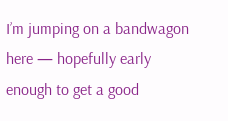I’m jumping on a bandwagon here — hopefully early enough to get a good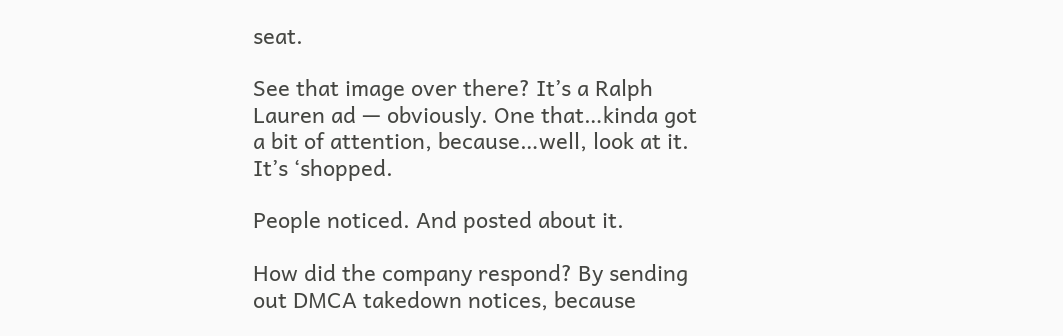seat.

See that image over there? It’s a Ralph Lauren ad — obviously. One that…kinda got a bit of attention, because…well, look at it. It’s ‘shopped.

People noticed. And posted about it.

How did the company respond? By sending out DMCA takedown notices, because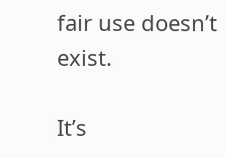fair use doesn’t exist.

It’s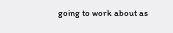going to work about as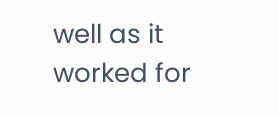well as it worked for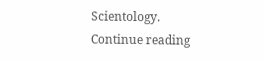Scientology.
Continue reading